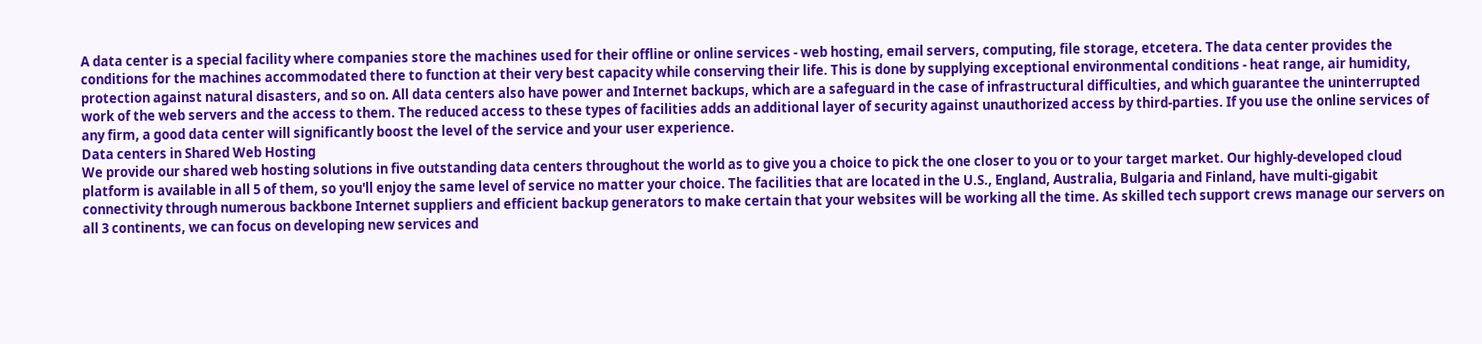A data center is a special facility where companies store the machines used for their offline or online services - web hosting, email servers, computing, file storage, etcetera. The data center provides the conditions for the machines accommodated there to function at their very best capacity while conserving their life. This is done by supplying exceptional environmental conditions - heat range, air humidity, protection against natural disasters, and so on. All data centers also have power and Internet backups, which are a safeguard in the case of infrastructural difficulties, and which guarantee the uninterrupted work of the web servers and the access to them. The reduced access to these types of facilities adds an additional layer of security against unauthorized access by third-parties. If you use the online services of any firm, a good data center will significantly boost the level of the service and your user experience.
Data centers in Shared Web Hosting
We provide our shared web hosting solutions in five outstanding data centers throughout the world as to give you a choice to pick the one closer to you or to your target market. Our highly-developed cloud platform is available in all 5 of them, so you'll enjoy the same level of service no matter your choice. The facilities that are located in the U.S., England, Australia, Bulgaria and Finland, have multi-gigabit connectivity through numerous backbone Internet suppliers and efficient backup generators to make certain that your websites will be working all the time. As skilled tech support crews manage our servers on all 3 continents, we can focus on developing new services and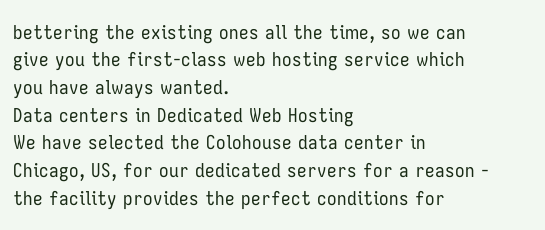bettering the existing ones all the time, so we can give you the first-class web hosting service which you have always wanted.
Data centers in Dedicated Web Hosting
We have selected the Colohouse data center in Chicago, US, for our dedicated servers for a reason - the facility provides the perfect conditions for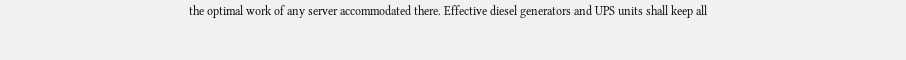the optimal work of any server accommodated there. Effective diesel generators and UPS units shall keep all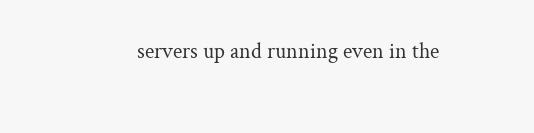servers up and running even in the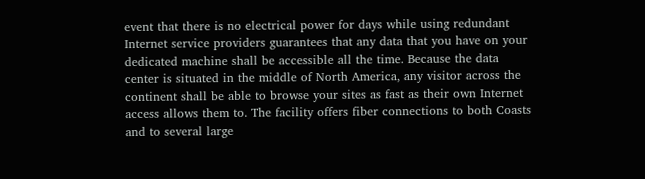event that there is no electrical power for days while using redundant Internet service providers guarantees that any data that you have on your dedicated machine shall be accessible all the time. Because the data center is situated in the middle of North America, any visitor across the continent shall be able to browse your sites as fast as their own Internet access allows them to. The facility offers fiber connections to both Coasts and to several large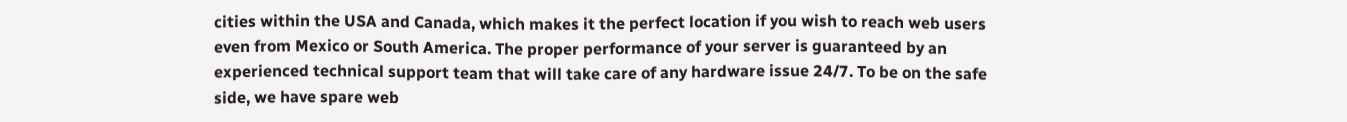cities within the USA and Canada, which makes it the perfect location if you wish to reach web users even from Mexico or South America. The proper performance of your server is guaranteed by an experienced technical support team that will take care of any hardware issue 24/7. To be on the safe side, we have spare web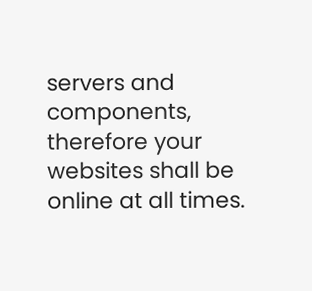servers and components, therefore your websites shall be online at all times.